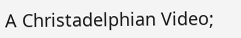A Christadelphian Video;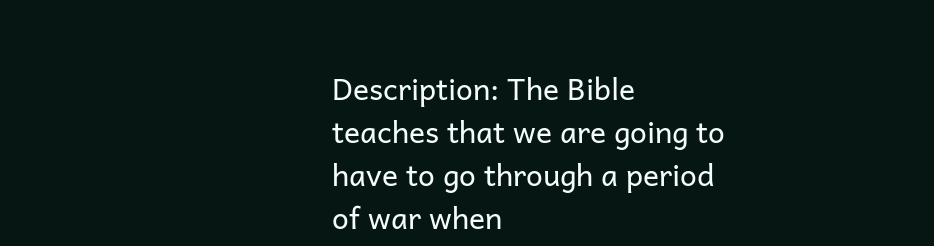Description: The Bible teaches that we are going to have to go through a period of war when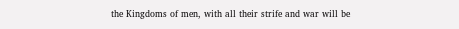the Kingdoms of men, with all their strife and war will be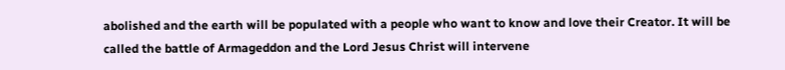abolished and the earth will be populated with a people who want to know and love their Creator. It will be called the battle of Armageddon and the Lord Jesus Christ will intervene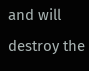and will destroy the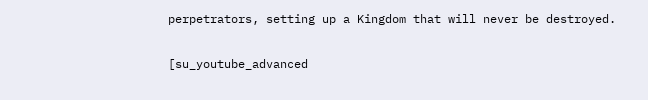perpetrators, setting up a Kingdom that will never be destroyed.

[su_youtube_advanced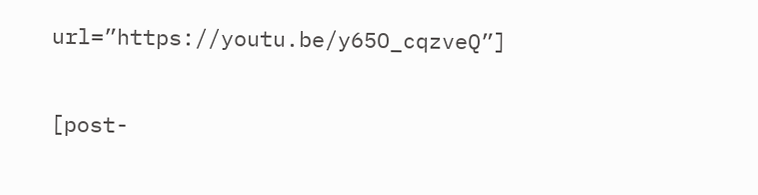url=”https://youtu.be/y65O_cqzveQ”]

[post-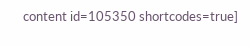content id=105350 shortcodes=true]